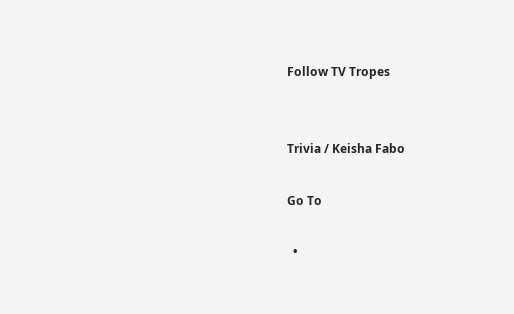Follow TV Tropes


Trivia / Keisha Fabo

Go To

  •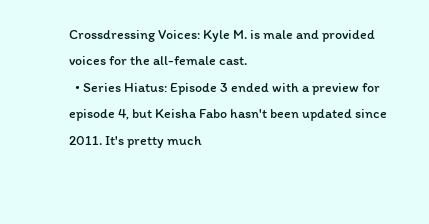Crossdressing Voices: Kyle M. is male and provided voices for the all-female cast.
  • Series Hiatus: Episode 3 ended with a preview for episode 4, but Keisha Fabo hasn't been updated since 2011. It's pretty much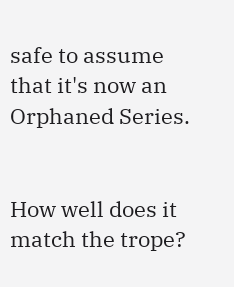safe to assume that it's now an Orphaned Series.


How well does it match the trope?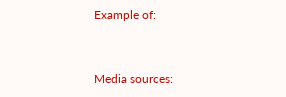Example of:


Media sources: